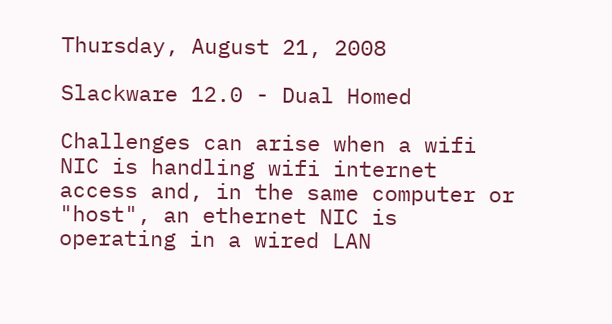Thursday, August 21, 2008

Slackware 12.0 - Dual Homed

Challenges can arise when a wifi NIC is handling wifi internet access and, in the same computer or "host", an ethernet NIC is operating in a wired LAN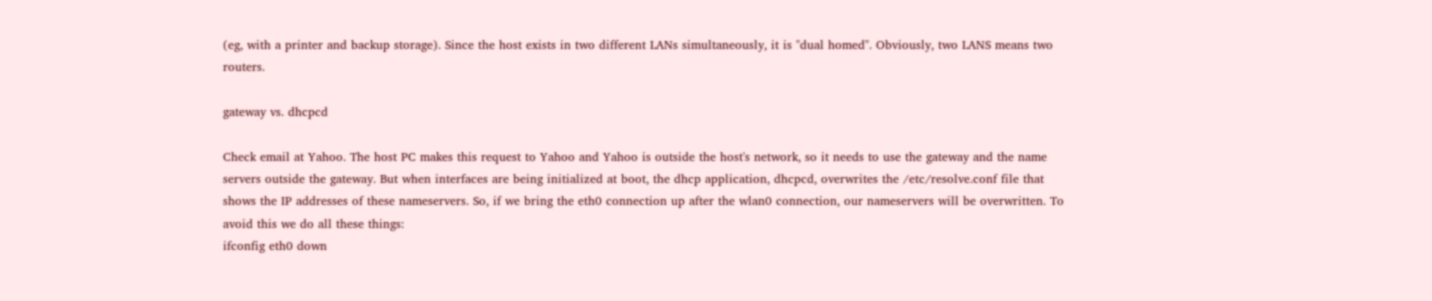(eg, with a printer and backup storage). Since the host exists in two different LANs simultaneously, it is "dual homed". Obviously, two LANS means two routers.

gateway vs. dhcpcd

Check email at Yahoo. The host PC makes this request to Yahoo and Yahoo is outside the host's network, so it needs to use the gateway and the name servers outside the gateway. But when interfaces are being initialized at boot, the dhcp application, dhcpcd, overwrites the /etc/resolve.conf file that shows the IP addresses of these nameservers. So, if we bring the eth0 connection up after the wlan0 connection, our nameservers will be overwritten. To avoid this we do all these things:
ifconfig eth0 down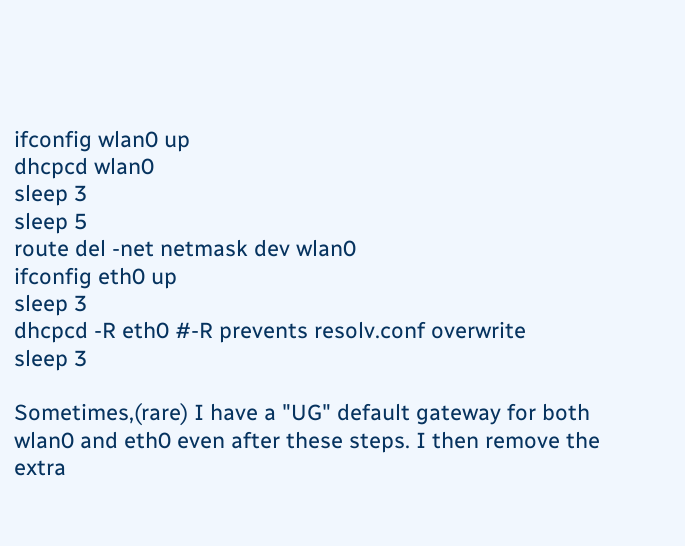ifconfig wlan0 up
dhcpcd wlan0
sleep 3
sleep 5
route del -net netmask dev wlan0
ifconfig eth0 up
sleep 3
dhcpcd -R eth0 #-R prevents resolv.conf overwrite
sleep 3

Sometimes,(rare) I have a "UG" default gateway for both wlan0 and eth0 even after these steps. I then remove the extra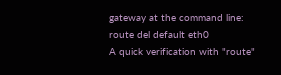gateway at the command line:
route del default eth0
A quick verification with "route"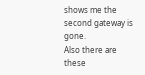shows me the second gateway is gone.
Also there are these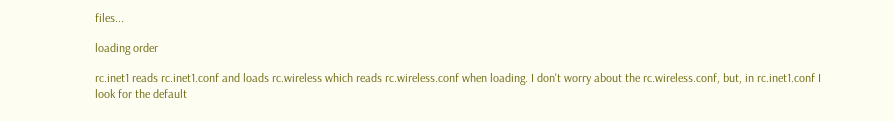files...

loading order

rc.inet1 reads rc.inet1.conf and loads rc.wireless which reads rc.wireless.conf when loading. I don't worry about the rc.wireless.conf, but, in rc.inet1.conf I look for the default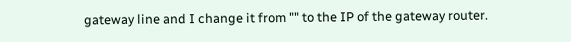gateway line and I change it from "" to the IP of the gateway router.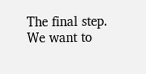The final step. We want to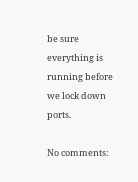be sure everything is running before we lock down ports.

No comments: